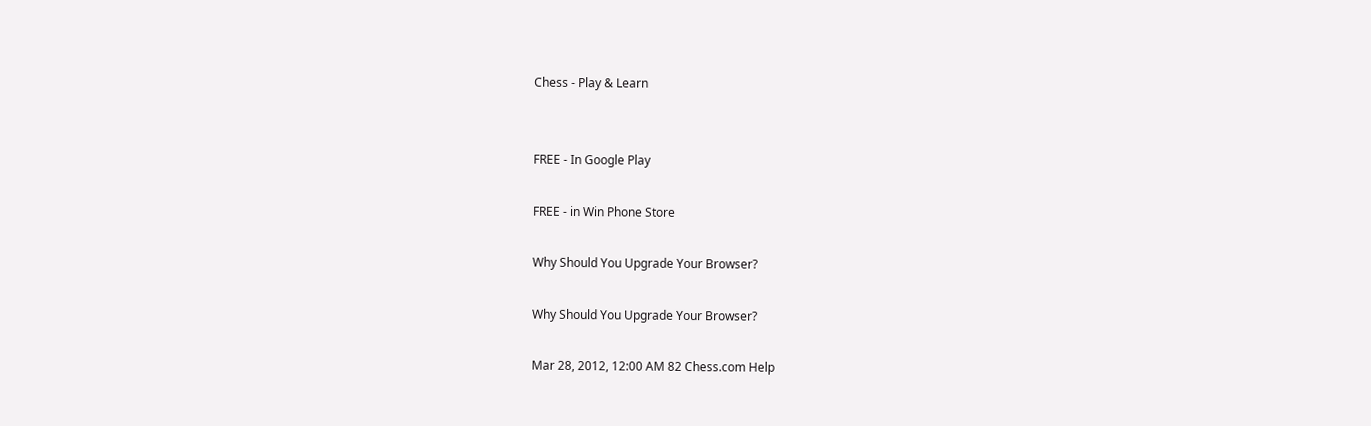Chess - Play & Learn


FREE - In Google Play

FREE - in Win Phone Store

Why Should You Upgrade Your Browser?

Why Should You Upgrade Your Browser?

Mar 28, 2012, 12:00 AM 82 Chess.com Help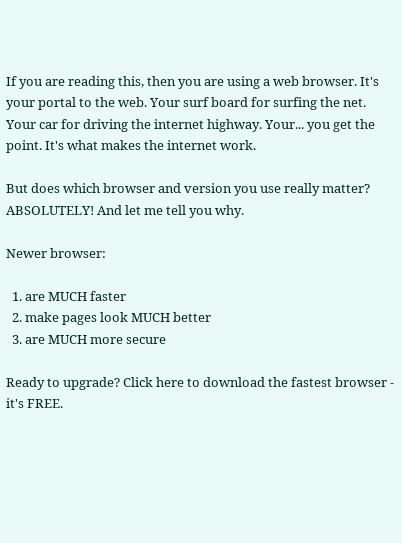If you are reading this, then you are using a web browser. It's your portal to the web. Your surf board for surfing the net. Your car for driving the internet highway. Your... you get the point. It's what makes the internet work.

But does which browser and version you use really matter? ABSOLUTELY! And let me tell you why.

Newer browser:

  1. are MUCH faster
  2. make pages look MUCH better
  3. are MUCH more secure

Ready to upgrade? Click here to download the fastest browser - it's FREE.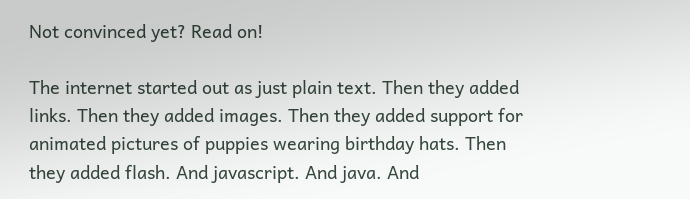Not convinced yet? Read on!

The internet started out as just plain text. Then they added links. Then they added images. Then they added support for animated pictures of puppies wearing birthday hats. Then they added flash. And javascript. And java. And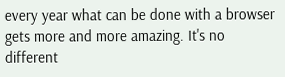every year what can be done with a browser gets more and more amazing. It's no different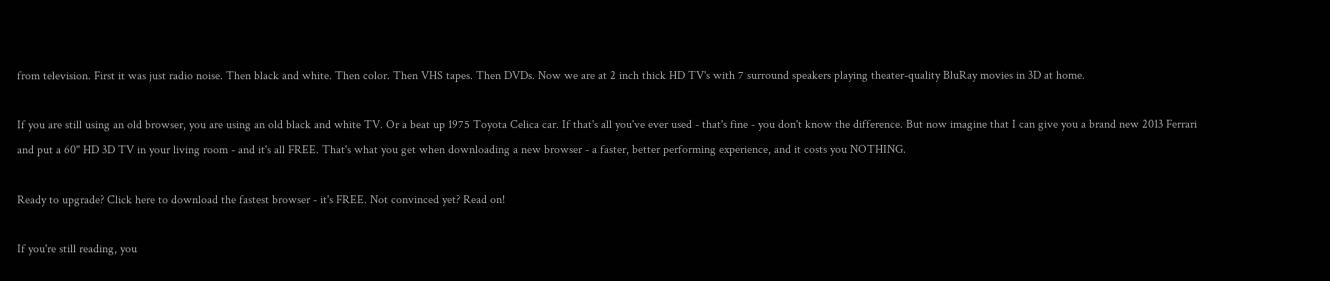from television. First it was just radio noise. Then black and white. Then color. Then VHS tapes. Then DVDs. Now we are at 2 inch thick HD TV's with 7 surround speakers playing theater-quality BluRay movies in 3D at home.

If you are still using an old browser, you are using an old black and white TV. Or a beat up 1975 Toyota Celica car. If that's all you've ever used - that's fine - you don't know the difference. But now imagine that I can give you a brand new 2013 Ferrari and put a 60" HD 3D TV in your living room - and it's all FREE. That's what you get when downloading a new browser - a faster, better performing experience, and it costs you NOTHING.

Ready to upgrade? Click here to download the fastest browser - it's FREE. Not convinced yet? Read on!

If you're still reading, you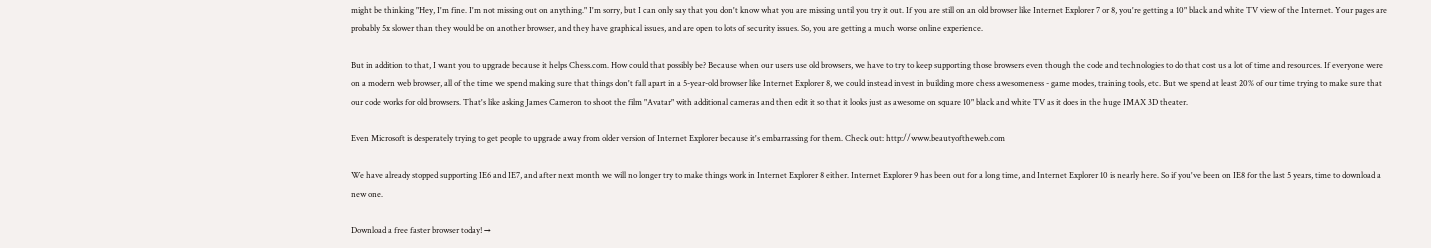might be thinking "Hey, I'm fine. I'm not missing out on anything." I'm sorry, but I can only say that you don't know what you are missing until you try it out. If you are still on an old browser like Internet Explorer 7 or 8, you're getting a 10" black and white TV view of the Internet. Your pages are probably 5x slower than they would be on another browser, and they have graphical issues, and are open to lots of security issues. So, you are getting a much worse online experience.

But in addition to that, I want you to upgrade because it helps Chess.com. How could that possibly be? Because when our users use old browsers, we have to try to keep supporting those browsers even though the code and technologies to do that cost us a lot of time and resources. If everyone were on a modern web browser, all of the time we spend making sure that things don't fall apart in a 5-year-old browser like Internet Explorer 8, we could instead invest in building more chess awesomeness - game modes, training tools, etc. But we spend at least 20% of our time trying to make sure that our code works for old browsers. That's like asking James Cameron to shoot the film "Avatar" with additional cameras and then edit it so that it looks just as awesome on square 10" black and white TV as it does in the huge IMAX 3D theater.

Even Microsoft is desperately trying to get people to upgrade away from older version of Internet Explorer because it's embarrassing for them. Check out: http://www.beautyoftheweb.com

We have already stopped supporting IE6 and IE7, and after next month we will no longer try to make things work in Internet Explorer 8 either. Internet Explorer 9 has been out for a long time, and Internet Explorer 10 is nearly here. So if you've been on IE8 for the last 5 years, time to download a new one.

Download a free faster browser today! →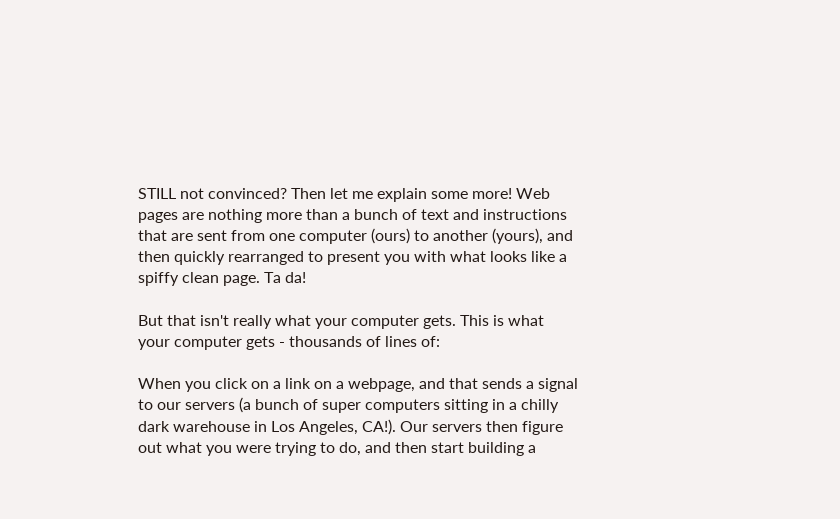STILL not convinced? Then let me explain some more! Web pages are nothing more than a bunch of text and instructions that are sent from one computer (ours) to another (yours), and then quickly rearranged to present you with what looks like a spiffy clean page. Ta da!

But that isn't really what your computer gets. This is what your computer gets - thousands of lines of:

When you click on a link on a webpage, and that sends a signal to our servers (a bunch of super computers sitting in a chilly dark warehouse in Los Angeles, CA!). Our servers then figure out what you were trying to do, and then start building a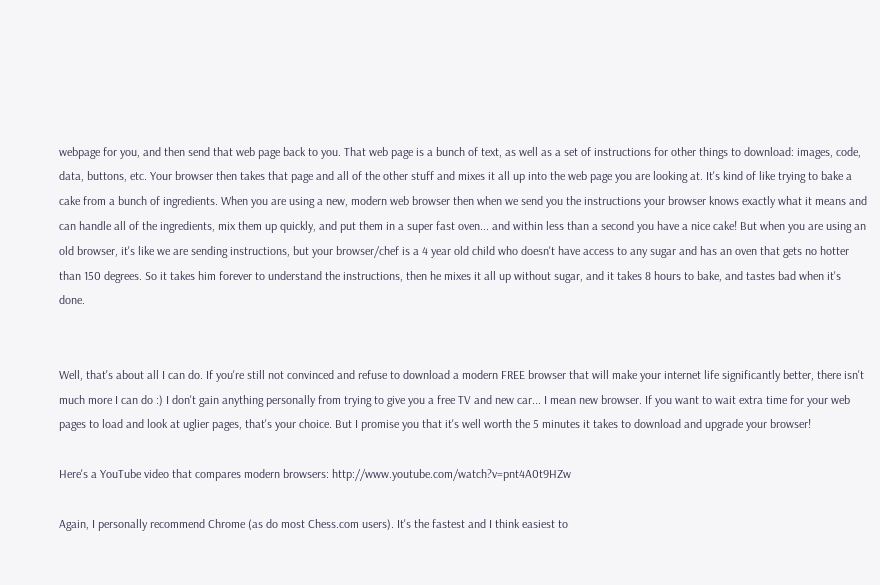webpage for you, and then send that web page back to you. That web page is a bunch of text, as well as a set of instructions for other things to download: images, code, data, buttons, etc. Your browser then takes that page and all of the other stuff and mixes it all up into the web page you are looking at. It's kind of like trying to bake a cake from a bunch of ingredients. When you are using a new, modern web browser then when we send you the instructions your browser knows exactly what it means and can handle all of the ingredients, mix them up quickly, and put them in a super fast oven... and within less than a second you have a nice cake! But when you are using an old browser, it's like we are sending instructions, but your browser/chef is a 4 year old child who doesn't have access to any sugar and has an oven that gets no hotter than 150 degrees. So it takes him forever to understand the instructions, then he mixes it all up without sugar, and it takes 8 hours to bake, and tastes bad when it's done.


Well, that's about all I can do. If you're still not convinced and refuse to download a modern FREE browser that will make your internet life significantly better, there isn't much more I can do :) I don't gain anything personally from trying to give you a free TV and new car... I mean new browser. If you want to wait extra time for your web pages to load and look at uglier pages, that's your choice. But I promise you that it's well worth the 5 minutes it takes to download and upgrade your browser!

Here's a YouTube video that compares modern browsers: http://www.youtube.com/watch?v=pnt4A0t9HZw

Again, I personally recommend Chrome (as do most Chess.com users). It's the fastest and I think easiest to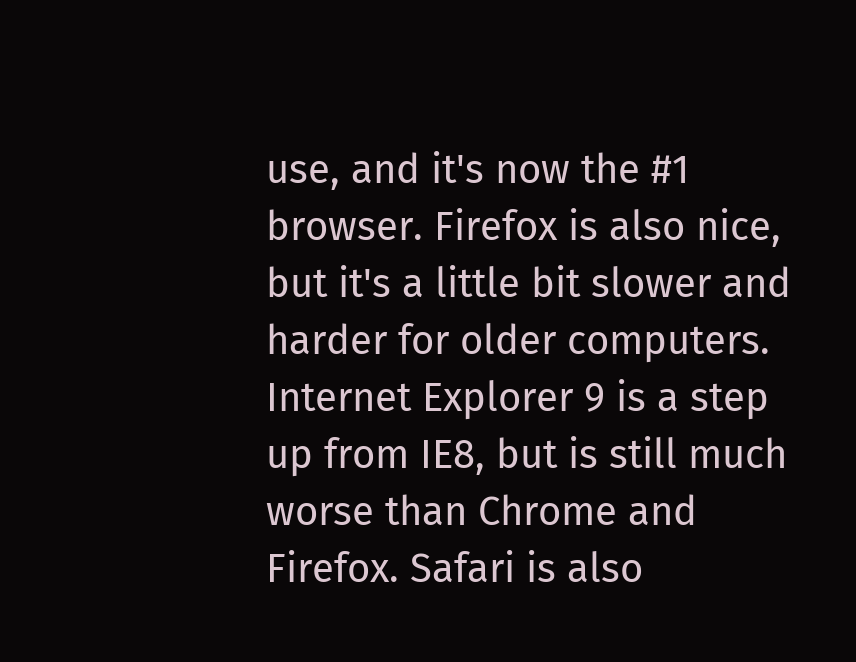use, and it's now the #1 browser. Firefox is also nice, but it's a little bit slower and harder for older computers. Internet Explorer 9 is a step up from IE8, but is still much worse than Chrome and Firefox. Safari is also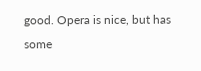good. Opera is nice, but has some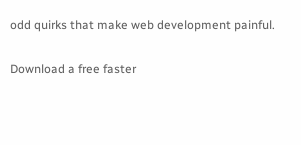odd quirks that make web development painful.

Download a free faster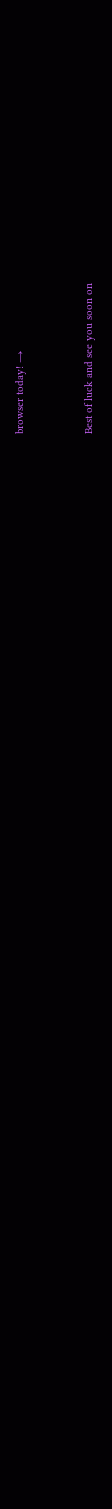browser today! →



Best of luck and see you soon on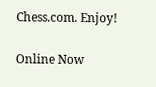Chess.com. Enjoy!

Online Now